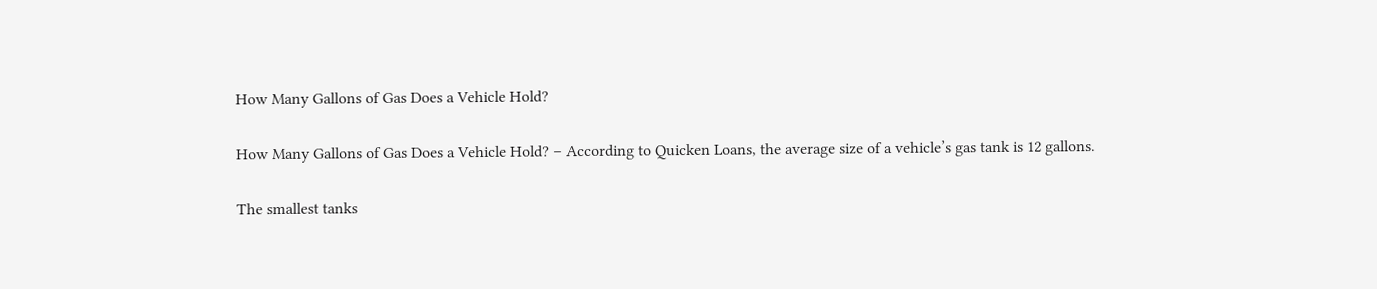How Many Gallons of Gas Does a Vehicle Hold?

How Many Gallons of Gas Does a Vehicle Hold? – According to Quicken Loans, the average size of a vehicle’s gas tank is 12 gallons.

The smallest tanks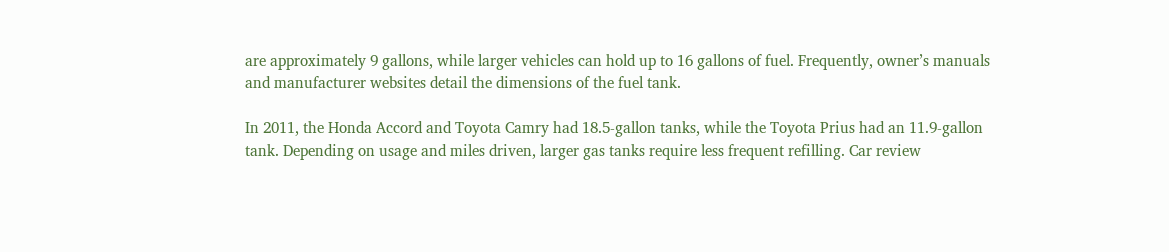are approximately 9 gallons, while larger vehicles can hold up to 16 gallons of fuel. Frequently, owner’s manuals and manufacturer websites detail the dimensions of the fuel tank.

In 2011, the Honda Accord and Toyota Camry had 18.5-gallon tanks, while the Toyota Prius had an 11.9-gallon tank. Depending on usage and miles driven, larger gas tanks require less frequent refilling. Car review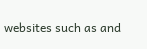websites such as and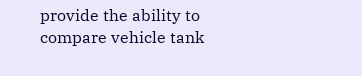provide the ability to compare vehicle tank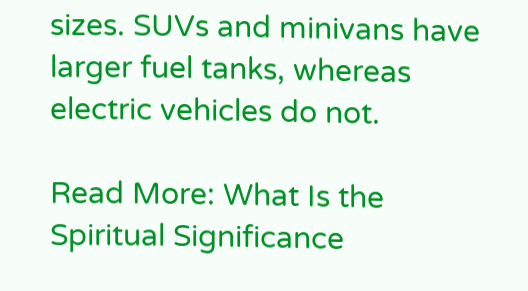sizes. SUVs and minivans have larger fuel tanks, whereas electric vehicles do not.

Read More: What Is the Spiritual Significance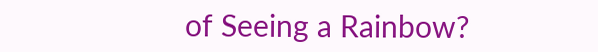of Seeing a Rainbow?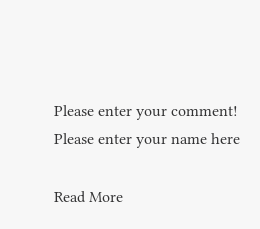Please enter your comment!
Please enter your name here

Read More